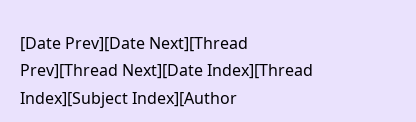[Date Prev][Date Next][Thread Prev][Thread Next][Date Index][Thread Index][Subject Index][Author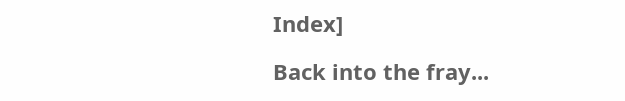Index]

Back into the fray...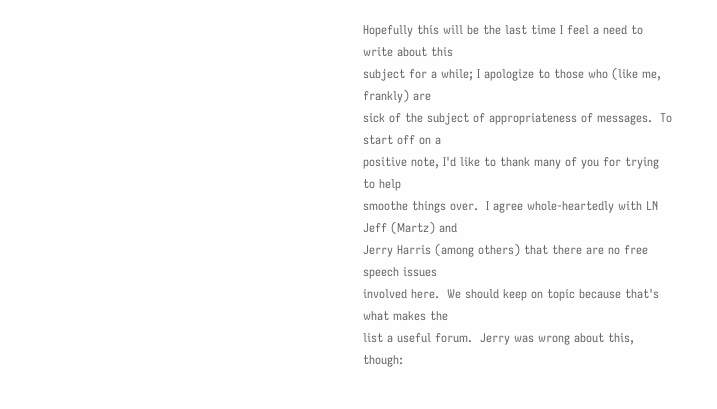Hopefully this will be the last time I feel a need to write about this
subject for a while; I apologize to those who (like me, frankly) are
sick of the subject of appropriateness of messages.  To start off on a
positive note, I'd like to thank many of you for trying to help
smoothe things over.  I agree whole-heartedly with LN Jeff (Martz) and
Jerry Harris (among others) that there are no free speech issues
involved here.  We should keep on topic because that's what makes the
list a useful forum.  Jerry was wrong about this, though: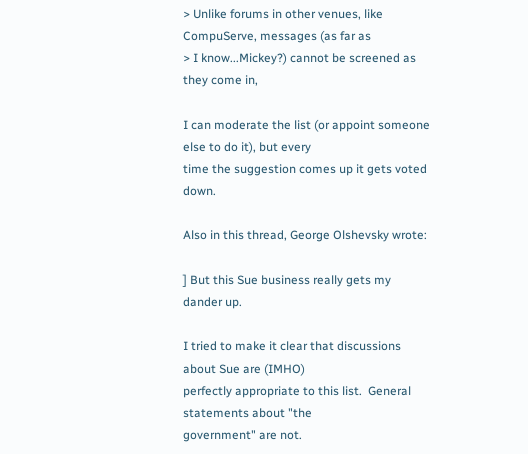> Unlike forums in other venues, like CompuServe, messages (as far as
> I know...Mickey?) cannot be screened as they come in,

I can moderate the list (or appoint someone else to do it), but every
time the suggestion comes up it gets voted down.

Also in this thread, George Olshevsky wrote:

] But this Sue business really gets my dander up.

I tried to make it clear that discussions about Sue are (IMHO)
perfectly appropriate to this list.  General statements about "the
government" are not.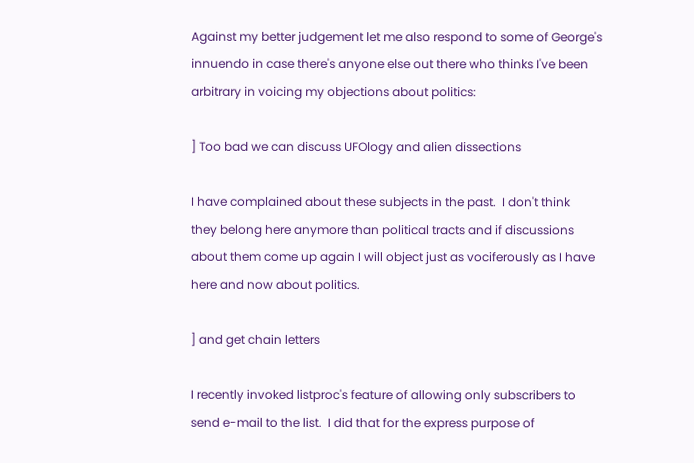Against my better judgement let me also respond to some of George's
innuendo in case there's anyone else out there who thinks I've been
arbitrary in voicing my objections about politics:

] Too bad we can discuss UFOlogy and alien dissections

I have complained about these subjects in the past.  I don't think
they belong here anymore than political tracts and if discussions
about them come up again I will object just as vociferously as I have
here and now about politics.

] and get chain letters

I recently invoked listproc's feature of allowing only subscribers to
send e-mail to the list.  I did that for the express purpose of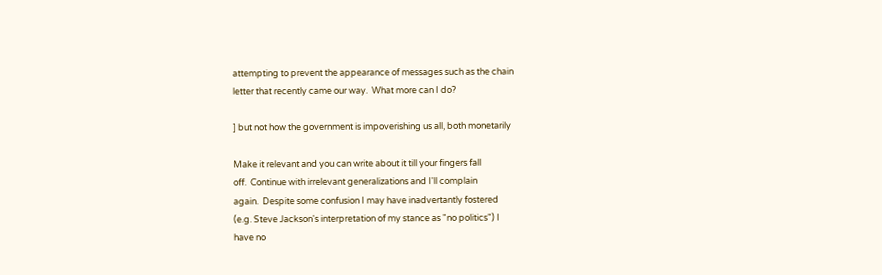attempting to prevent the appearance of messages such as the chain
letter that recently came our way.  What more can I do?

] but not how the government is impoverishing us all, both monetarily

Make it relevant and you can write about it till your fingers fall
off.  Continue with irrelevant generalizations and I'll complain
again.  Despite some confusion I may have inadvertantly fostered
(e.g. Steve Jackson's interpretation of my stance as "no politics") I
have no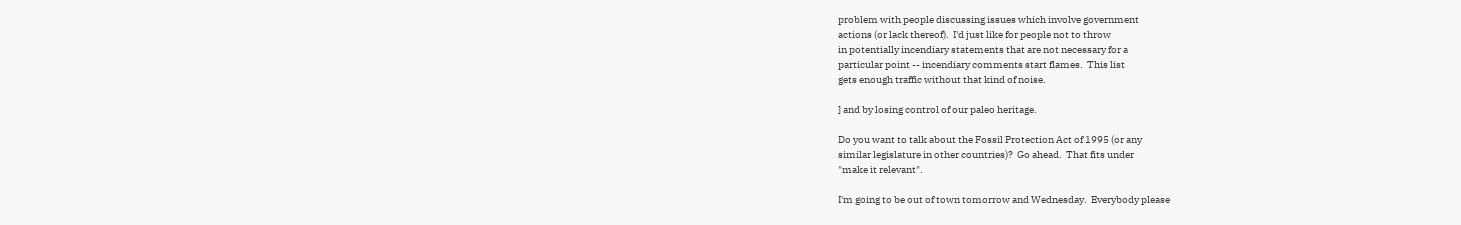problem with people discussing issues which involve government
actions (or lack thereof).  I'd just like for people not to throw
in potentially incendiary statements that are not necessary for a
particular point -- incendiary comments start flames.  This list
gets enough traffic without that kind of noise.

] and by losing control of our paleo heritage.

Do you want to talk about the Fossil Protection Act of 1995 (or any
similar legislature in other countries)?  Go ahead.  That fits under
"make it relevant".

I'm going to be out of town tomorrow and Wednesday.  Everybody please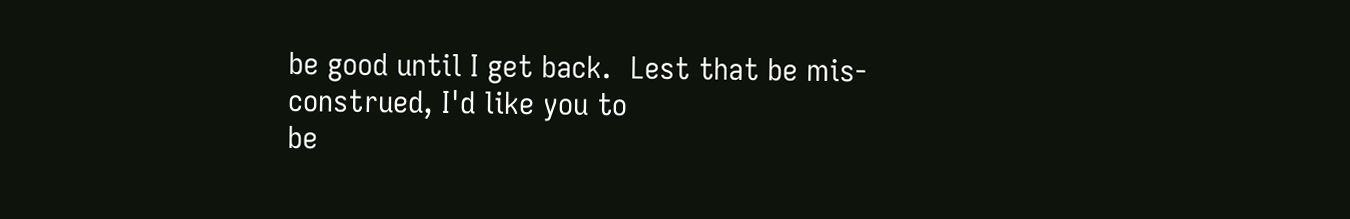be good until I get back.  Lest that be mis-construed, I'd like you to
be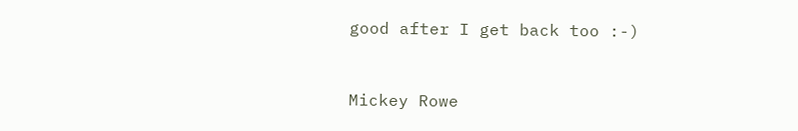good after I get back too :-)


Mickey Rowe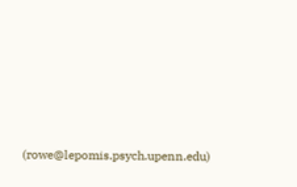(rowe@lepomis.psych.upenn.edu)